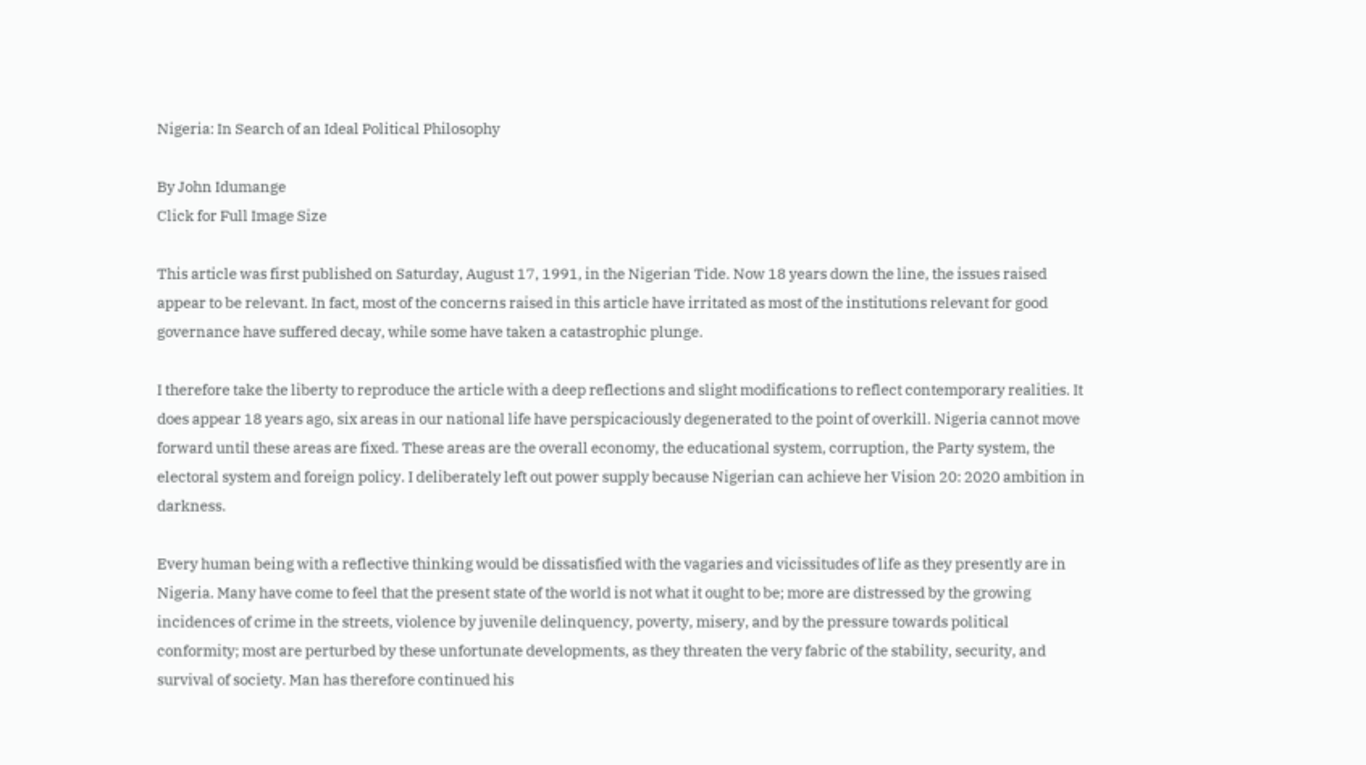Nigeria: In Search of an Ideal Political Philosophy

By John Idumange
Click for Full Image Size

This article was first published on Saturday, August 17, 1991, in the Nigerian Tide. Now 18 years down the line, the issues raised appear to be relevant. In fact, most of the concerns raised in this article have irritated as most of the institutions relevant for good governance have suffered decay, while some have taken a catastrophic plunge.

I therefore take the liberty to reproduce the article with a deep reflections and slight modifications to reflect contemporary realities. It does appear 18 years ago, six areas in our national life have perspicaciously degenerated to the point of overkill. Nigeria cannot move forward until these areas are fixed. These areas are the overall economy, the educational system, corruption, the Party system, the electoral system and foreign policy. I deliberately left out power supply because Nigerian can achieve her Vision 20: 2020 ambition in darkness.

Every human being with a reflective thinking would be dissatisfied with the vagaries and vicissitudes of life as they presently are in Nigeria. Many have come to feel that the present state of the world is not what it ought to be; more are distressed by the growing incidences of crime in the streets, violence by juvenile delinquency, poverty, misery, and by the pressure towards political conformity; most are perturbed by these unfortunate developments, as they threaten the very fabric of the stability, security, and survival of society. Man has therefore continued his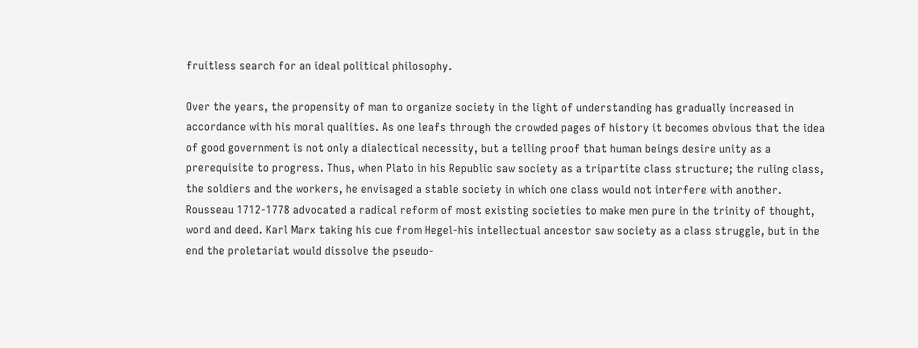fruitless search for an ideal political philosophy.

Over the years, the propensity of man to organize society in the light of understanding has gradually increased in accordance with his moral qualities. As one leafs through the crowded pages of history it becomes obvious that the idea of good government is not only a dialectical necessity, but a telling proof that human beings desire unity as a prerequisite to progress. Thus, when Plato in his Republic saw society as a tripartite class structure; the ruling class, the soldiers and the workers, he envisaged a stable society in which one class would not interfere with another. Rousseau 1712-1778 advocated a radical reform of most existing societies to make men pure in the trinity of thought, word and deed. Karl Marx taking his cue from Hegel-his intellectual ancestor saw society as a class struggle, but in the end the proletariat would dissolve the pseudo-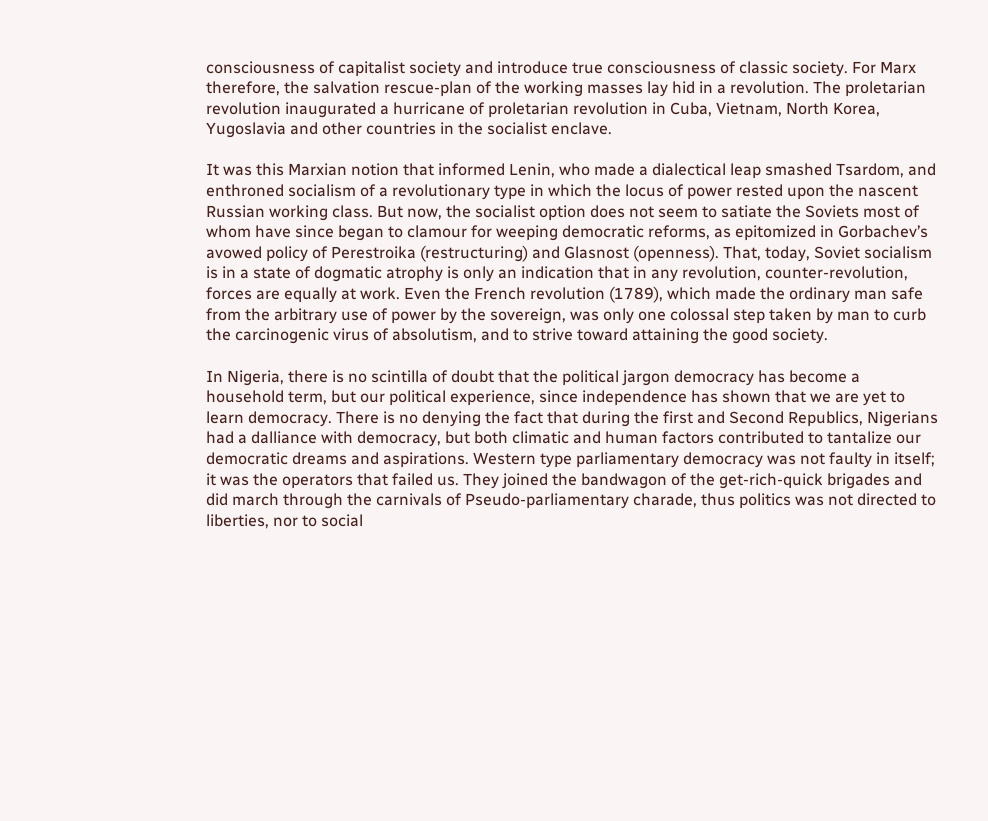consciousness of capitalist society and introduce true consciousness of classic society. For Marx therefore, the salvation rescue-plan of the working masses lay hid in a revolution. The proletarian revolution inaugurated a hurricane of proletarian revolution in Cuba, Vietnam, North Korea, Yugoslavia and other countries in the socialist enclave.

It was this Marxian notion that informed Lenin, who made a dialectical leap smashed Tsardom, and enthroned socialism of a revolutionary type in which the locus of power rested upon the nascent Russian working class. But now, the socialist option does not seem to satiate the Soviets most of whom have since began to clamour for weeping democratic reforms, as epitomized in Gorbachev’s avowed policy of Perestroika (restructuring) and Glasnost (openness). That, today, Soviet socialism is in a state of dogmatic atrophy is only an indication that in any revolution, counter-revolution, forces are equally at work. Even the French revolution (1789), which made the ordinary man safe from the arbitrary use of power by the sovereign, was only one colossal step taken by man to curb the carcinogenic virus of absolutism, and to strive toward attaining the good society.

In Nigeria, there is no scintilla of doubt that the political jargon democracy has become a household term, but our political experience, since independence has shown that we are yet to learn democracy. There is no denying the fact that during the first and Second Republics, Nigerians had a dalliance with democracy, but both climatic and human factors contributed to tantalize our democratic dreams and aspirations. Western type parliamentary democracy was not faulty in itself; it was the operators that failed us. They joined the bandwagon of the get-rich-quick brigades and did march through the carnivals of Pseudo-parliamentary charade, thus politics was not directed to liberties, nor to social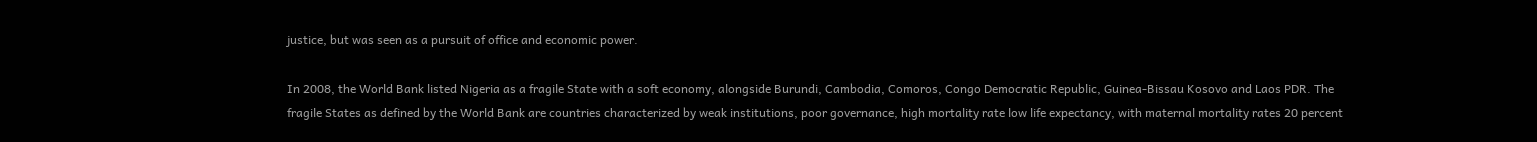justice, but was seen as a pursuit of office and economic power.

In 2008, the World Bank listed Nigeria as a fragile State with a soft economy, alongside Burundi, Cambodia, Comoros, Congo Democratic Republic, Guinea-Bissau Kosovo and Laos PDR. The fragile States as defined by the World Bank are countries characterized by weak institutions, poor governance, high mortality rate low life expectancy, with maternal mortality rates 20 percent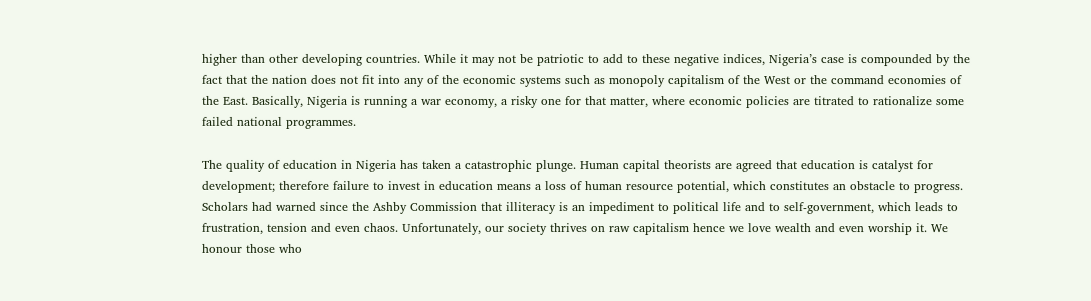higher than other developing countries. While it may not be patriotic to add to these negative indices, Nigeria’s case is compounded by the fact that the nation does not fit into any of the economic systems such as monopoly capitalism of the West or the command economies of the East. Basically, Nigeria is running a war economy, a risky one for that matter, where economic policies are titrated to rationalize some failed national programmes.

The quality of education in Nigeria has taken a catastrophic plunge. Human capital theorists are agreed that education is catalyst for development; therefore failure to invest in education means a loss of human resource potential, which constitutes an obstacle to progress. Scholars had warned since the Ashby Commission that illiteracy is an impediment to political life and to self-government, which leads to frustration, tension and even chaos. Unfortunately, our society thrives on raw capitalism hence we love wealth and even worship it. We honour those who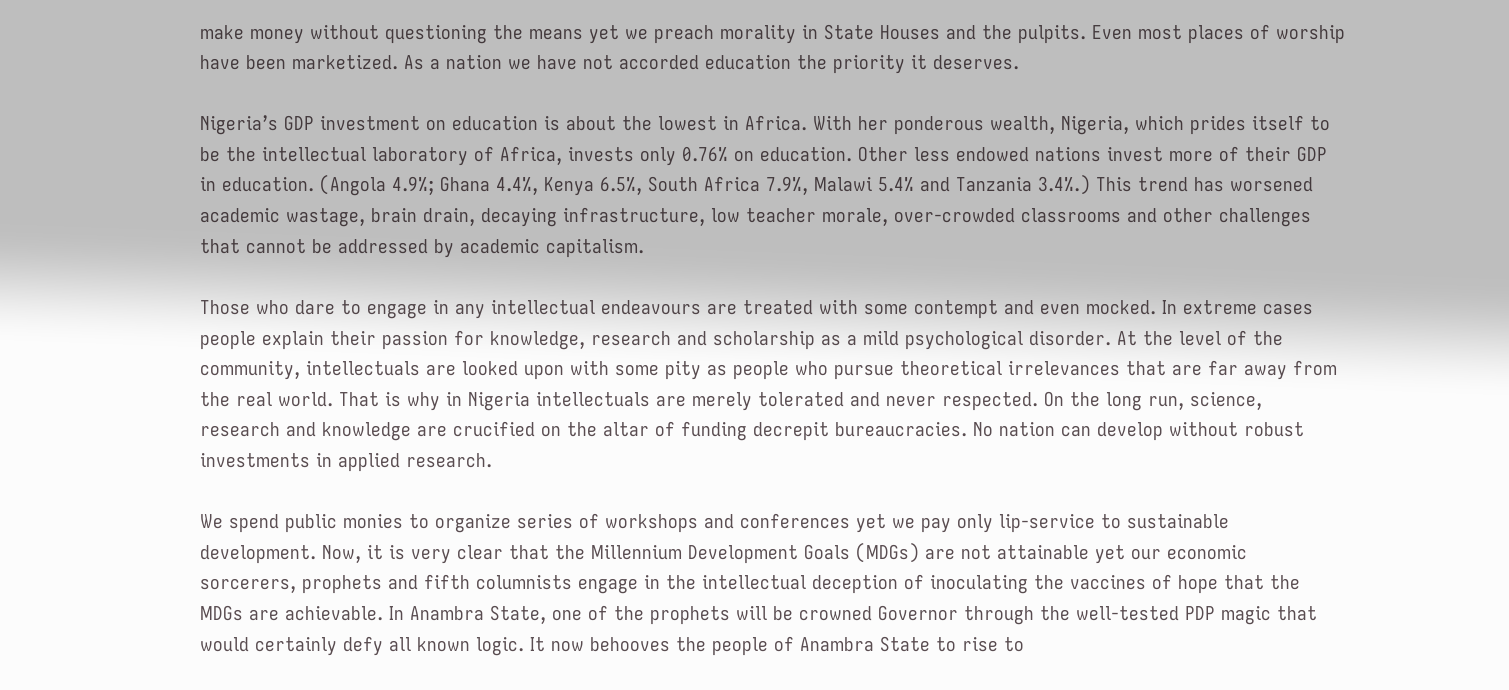make money without questioning the means yet we preach morality in State Houses and the pulpits. Even most places of worship have been marketized. As a nation we have not accorded education the priority it deserves.

Nigeria’s GDP investment on education is about the lowest in Africa. With her ponderous wealth, Nigeria, which prides itself to be the intellectual laboratory of Africa, invests only 0.76% on education. Other less endowed nations invest more of their GDP in education. (Angola 4.9%; Ghana 4.4%, Kenya 6.5%, South Africa 7.9%, Malawi 5.4% and Tanzania 3.4%.) This trend has worsened academic wastage, brain drain, decaying infrastructure, low teacher morale, over-crowded classrooms and other challenges that cannot be addressed by academic capitalism.

Those who dare to engage in any intellectual endeavours are treated with some contempt and even mocked. In extreme cases people explain their passion for knowledge, research and scholarship as a mild psychological disorder. At the level of the community, intellectuals are looked upon with some pity as people who pursue theoretical irrelevances that are far away from the real world. That is why in Nigeria intellectuals are merely tolerated and never respected. On the long run, science, research and knowledge are crucified on the altar of funding decrepit bureaucracies. No nation can develop without robust investments in applied research.

We spend public monies to organize series of workshops and conferences yet we pay only lip-service to sustainable development. Now, it is very clear that the Millennium Development Goals (MDGs) are not attainable yet our economic sorcerers, prophets and fifth columnists engage in the intellectual deception of inoculating the vaccines of hope that the MDGs are achievable. In Anambra State, one of the prophets will be crowned Governor through the well-tested PDP magic that would certainly defy all known logic. It now behooves the people of Anambra State to rise to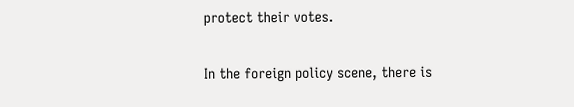protect their votes.

In the foreign policy scene, there is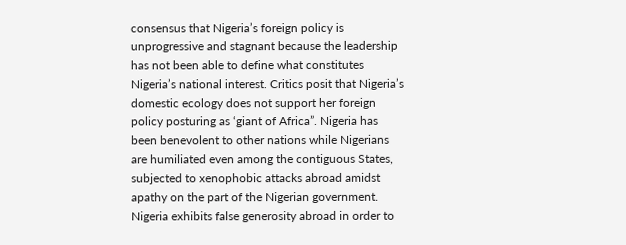consensus that Nigeria’s foreign policy is unprogressive and stagnant because the leadership has not been able to define what constitutes Nigeria’s national interest. Critics posit that Nigeria’s domestic ecology does not support her foreign policy posturing as ‘giant of Africa”. Nigeria has been benevolent to other nations while Nigerians are humiliated even among the contiguous States, subjected to xenophobic attacks abroad amidst apathy on the part of the Nigerian government. Nigeria exhibits false generosity abroad in order to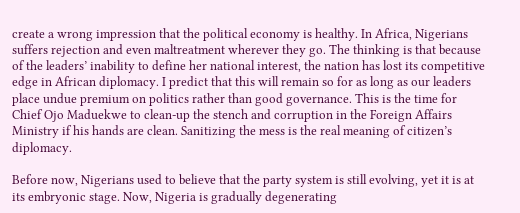create a wrong impression that the political economy is healthy. In Africa, Nigerians suffers rejection and even maltreatment wherever they go. The thinking is that because of the leaders’ inability to define her national interest, the nation has lost its competitive edge in African diplomacy. I predict that this will remain so for as long as our leaders place undue premium on politics rather than good governance. This is the time for Chief Ojo Maduekwe to clean-up the stench and corruption in the Foreign Affairs Ministry if his hands are clean. Sanitizing the mess is the real meaning of citizen’s diplomacy.

Before now, Nigerians used to believe that the party system is still evolving, yet it is at its embryonic stage. Now, Nigeria is gradually degenerating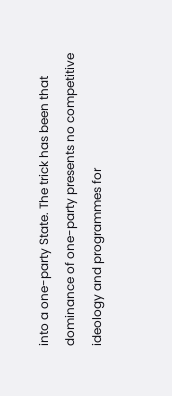into a one-party State. The trick has been that dominance of one-party presents no competitive ideology and programmes for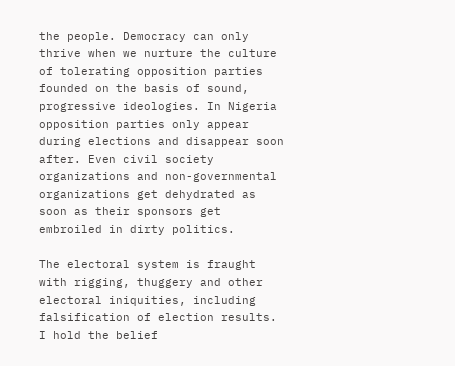the people. Democracy can only thrive when we nurture the culture of tolerating opposition parties founded on the basis of sound, progressive ideologies. In Nigeria opposition parties only appear during elections and disappear soon after. Even civil society organizations and non-governmental organizations get dehydrated as soon as their sponsors get embroiled in dirty politics.

The electoral system is fraught with rigging, thuggery and other electoral iniquities, including falsification of election results. I hold the belief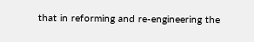that in reforming and re-engineering the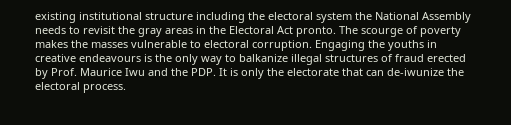existing institutional structure including the electoral system the National Assembly needs to revisit the gray areas in the Electoral Act pronto. The scourge of poverty makes the masses vulnerable to electoral corruption. Engaging the youths in creative endeavours is the only way to balkanize illegal structures of fraud erected by Prof. Maurice Iwu and the PDP. It is only the electorate that can de-iwunize the electoral process.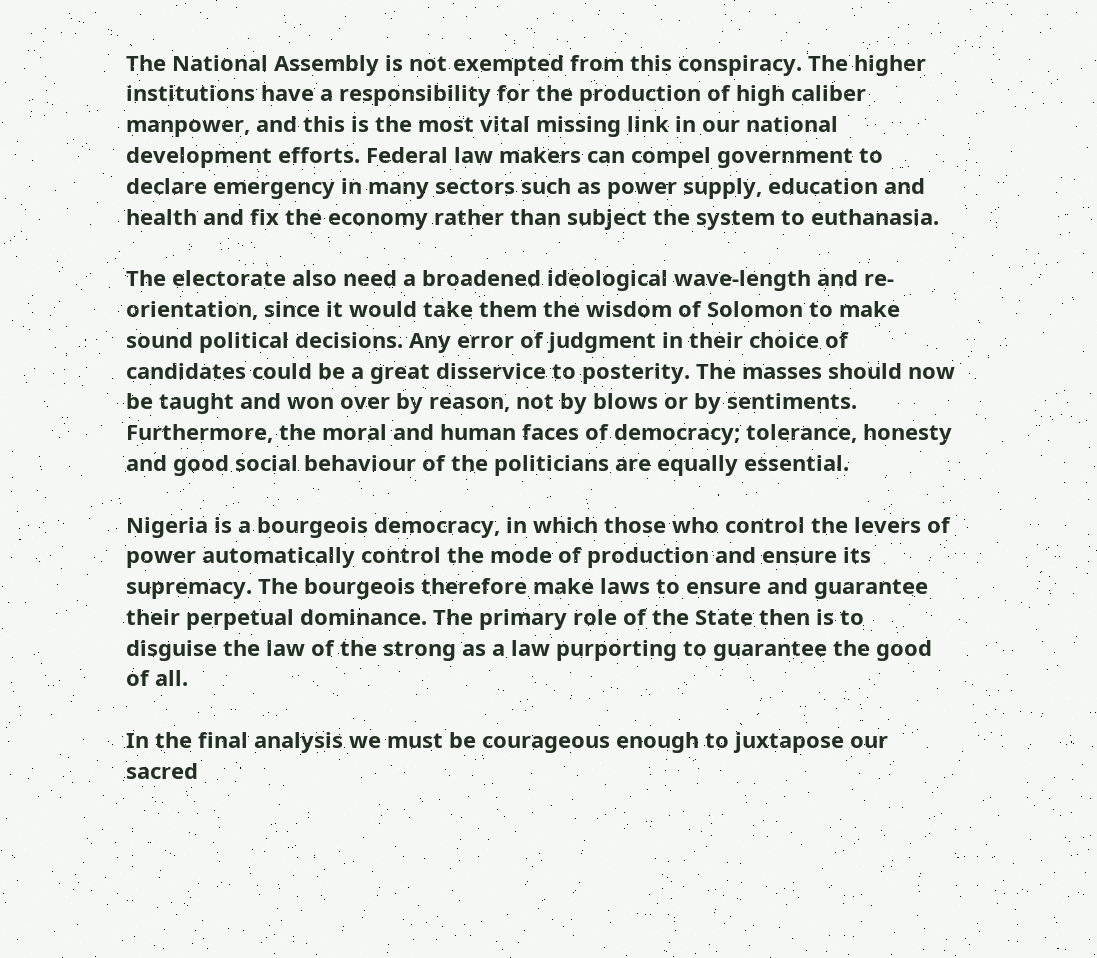The National Assembly is not exempted from this conspiracy. The higher institutions have a responsibility for the production of high caliber manpower, and this is the most vital missing link in our national development efforts. Federal law makers can compel government to declare emergency in many sectors such as power supply, education and health and fix the economy rather than subject the system to euthanasia.

The electorate also need a broadened ideological wave-length and re-orientation, since it would take them the wisdom of Solomon to make sound political decisions. Any error of judgment in their choice of candidates could be a great disservice to posterity. The masses should now be taught and won over by reason, not by blows or by sentiments. Furthermore, the moral and human faces of democracy; tolerance, honesty and good social behaviour of the politicians are equally essential.

Nigeria is a bourgeois democracy, in which those who control the levers of power automatically control the mode of production and ensure its supremacy. The bourgeois therefore make laws to ensure and guarantee their perpetual dominance. The primary role of the State then is to disguise the law of the strong as a law purporting to guarantee the good of all.

In the final analysis we must be courageous enough to juxtapose our sacred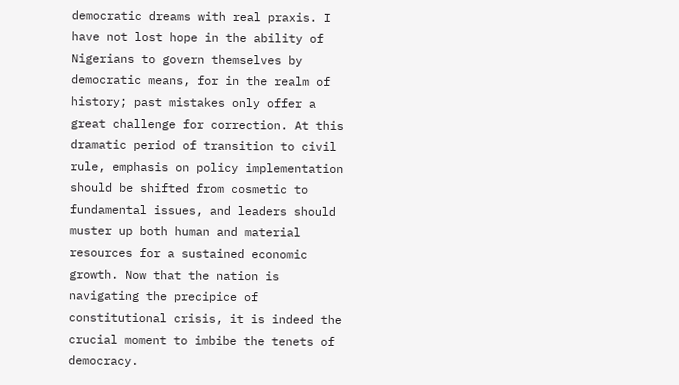democratic dreams with real praxis. I have not lost hope in the ability of Nigerians to govern themselves by democratic means, for in the realm of history; past mistakes only offer a great challenge for correction. At this dramatic period of transition to civil rule, emphasis on policy implementation should be shifted from cosmetic to fundamental issues, and leaders should muster up both human and material resources for a sustained economic growth. Now that the nation is navigating the precipice of constitutional crisis, it is indeed the crucial moment to imbibe the tenets of democracy.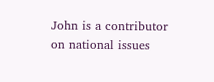John is a contributor on national issues